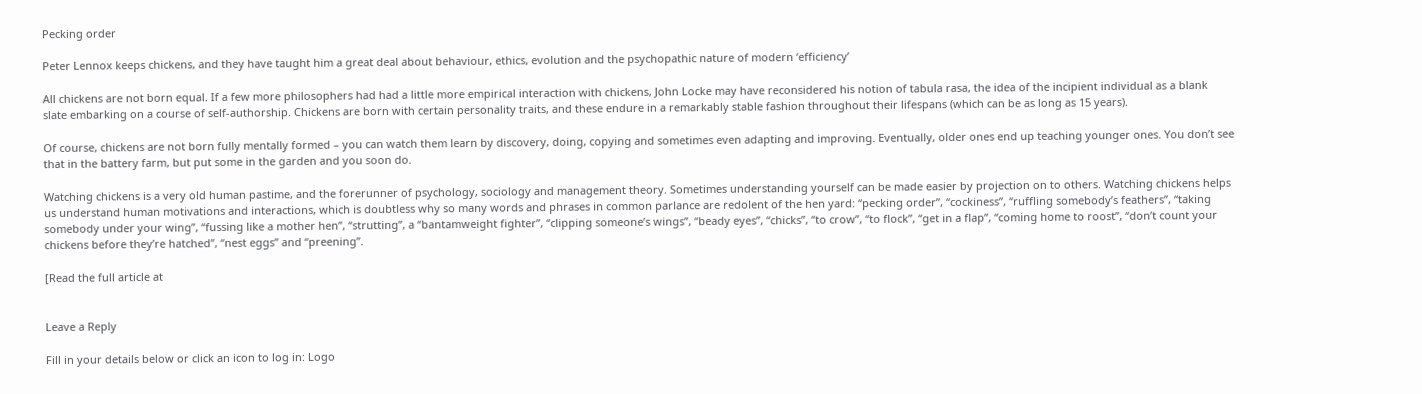Pecking order

Peter Lennox keeps chickens, and they have taught him a great deal about behaviour, ethics, evolution and the psychopathic nature of modern ‘efficiency’

All chickens are not born equal. If a few more philosophers had had a little more empirical interaction with chickens, John Locke may have reconsidered his notion of tabula rasa, the idea of the incipient individual as a blank slate embarking on a course of self-authorship. Chickens are born with certain personality traits, and these endure in a remarkably stable fashion throughout their lifespans (which can be as long as 15 years).

Of course, chickens are not born fully mentally formed – you can watch them learn by discovery, doing, copying and sometimes even adapting and improving. Eventually, older ones end up teaching younger ones. You don’t see that in the battery farm, but put some in the garden and you soon do.

Watching chickens is a very old human pastime, and the forerunner of psychology, sociology and management theory. Sometimes understanding yourself can be made easier by projection on to others. Watching chickens helps us understand human motivations and interactions, which is doubtless why so many words and phrases in common parlance are redolent of the hen yard: “pecking order”, “cockiness”, “ruffling somebody’s feathers”, “taking somebody under your wing”, “fussing like a mother hen”, “strutting”, a “bantamweight fighter”, “clipping someone’s wings”, “beady eyes”, “chicks”, “to crow”, “to flock”, “get in a flap”, “coming home to roost”, “don’t count your chickens before they’re hatched”, “nest eggs” and “preening”.

[Read the full article at


Leave a Reply

Fill in your details below or click an icon to log in: Logo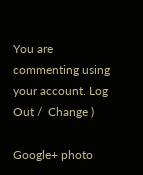You are commenting using your account. Log Out /  Change )

Google+ photo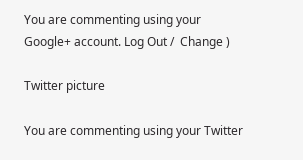You are commenting using your Google+ account. Log Out /  Change )

Twitter picture

You are commenting using your Twitter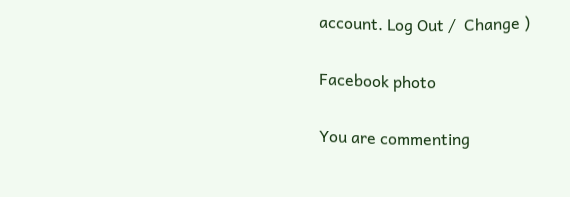account. Log Out /  Change )

Facebook photo

You are commenting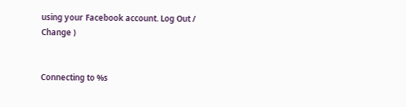using your Facebook account. Log Out /  Change )


Connecting to %s